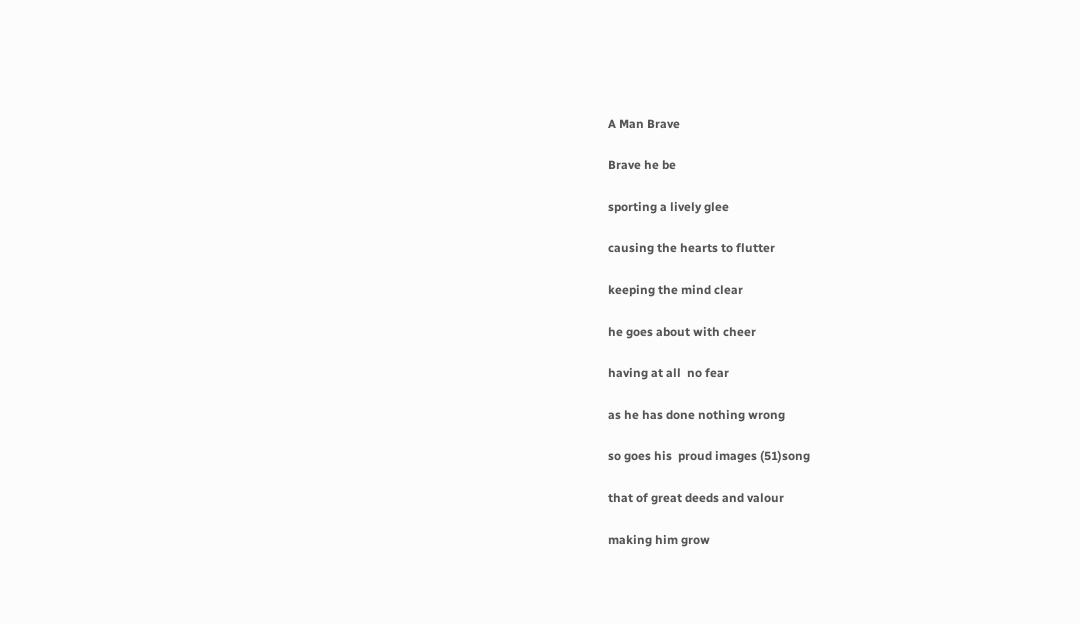A Man Brave

Brave he be

sporting a lively glee

causing the hearts to flutter

keeping the mind clear

he goes about with cheer

having at all  no fear

as he has done nothing wrong

so goes his  proud images (51)song

that of great deeds and valour

making him grow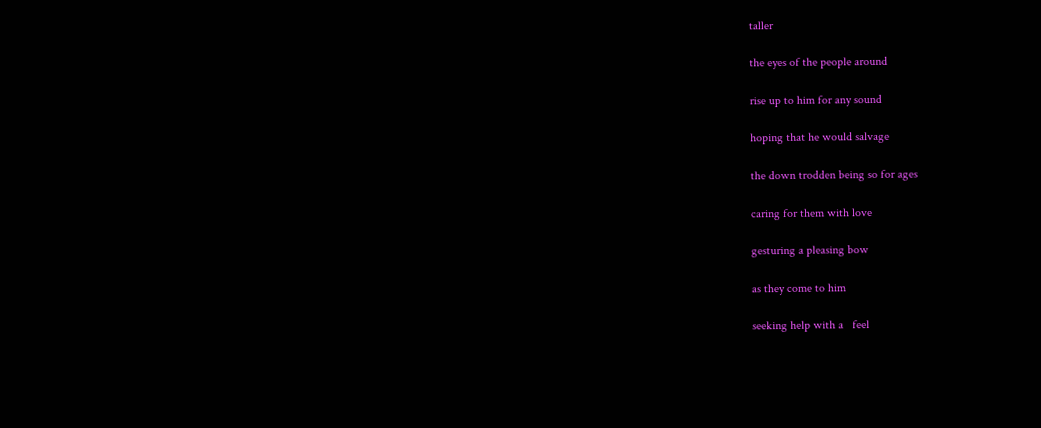taller

the eyes of the people around

rise up to him for any sound

hoping that he would salvage

the down trodden being so for ages

caring for them with love

gesturing a pleasing bow

as they come to him

seeking help with a   feel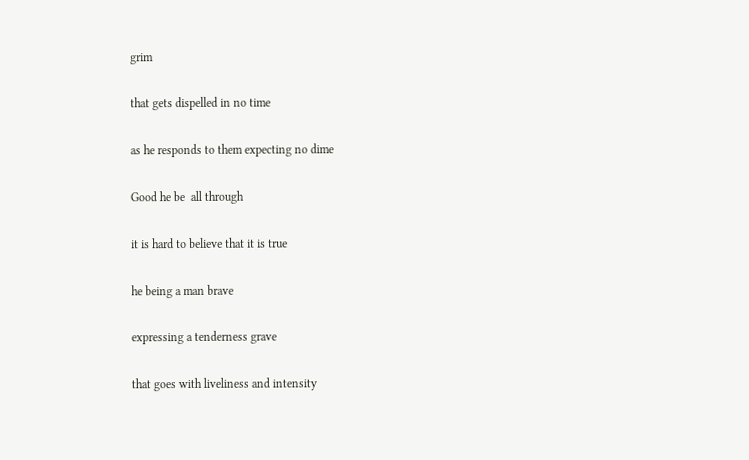grim

that gets dispelled in no time

as he responds to them expecting no dime

Good he be  all through

it is hard to believe that it is true

he being a man brave

expressing a tenderness grave

that goes with liveliness and intensity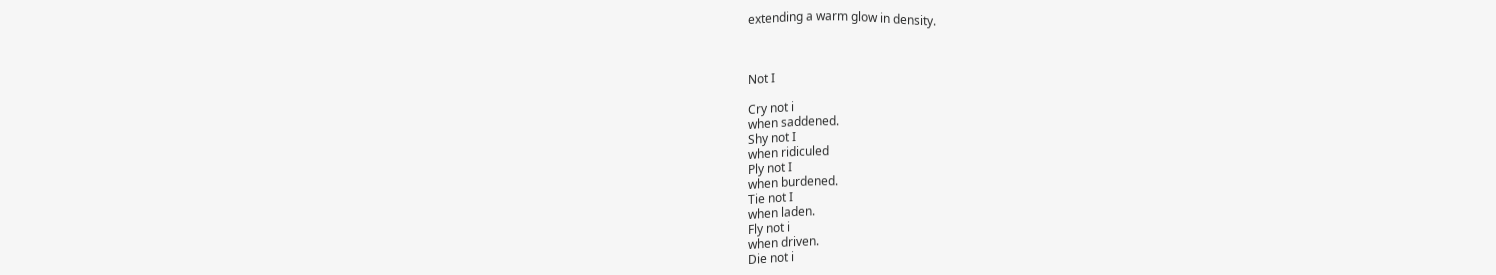extending a warm glow in density.



Not I

Cry not i
when saddened.
Shy not I
when ridiculed
Ply not I
when burdened.
Tie not I
when laden.
Fly not i
when driven.
Die not i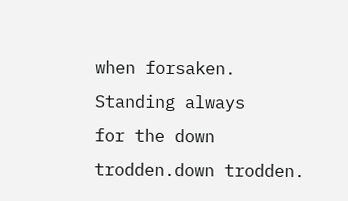when forsaken.
Standing always
for the down trodden.down trodden.